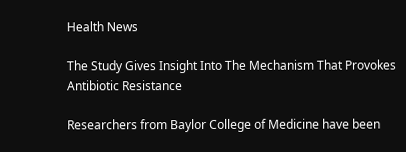Health News

The Study Gives Insight Into The Mechanism That Provokes Antibiotic Resistance

Researchers from Baylor College of Medicine have been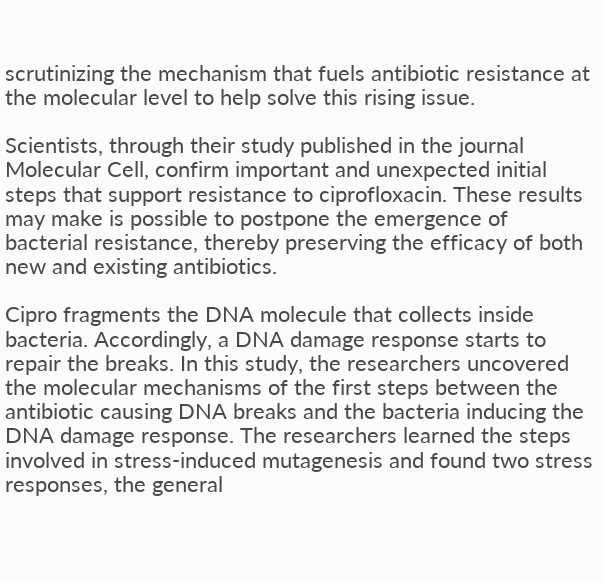scrutinizing the mechanism that fuels antibiotic resistance at the molecular level to help solve this rising issue.

Scientists, through their study published in the journal Molecular Cell, confirm important and unexpected initial steps that support resistance to ciprofloxacin. These results may make is possible to postpone the emergence of bacterial resistance, thereby preserving the efficacy of both new and existing antibiotics.

Cipro fragments the DNA molecule that collects inside bacteria. Accordingly, a DNA damage response starts to repair the breaks. In this study, the researchers uncovered the molecular mechanisms of the first steps between the antibiotic causing DNA breaks and the bacteria inducing the DNA damage response. The researchers learned the steps involved in stress-induced mutagenesis and found two stress responses, the general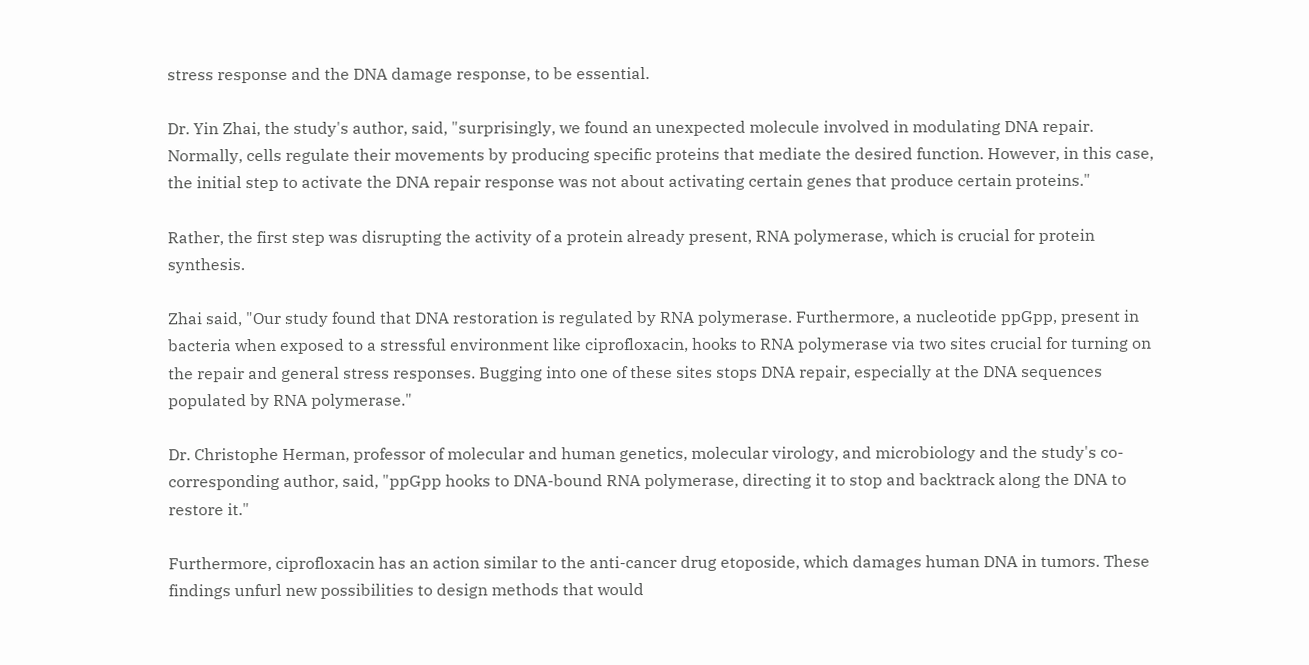stress response and the DNA damage response, to be essential.

Dr. Yin Zhai, the study's author, said, "surprisingly, we found an unexpected molecule involved in modulating DNA repair. Normally, cells regulate their movements by producing specific proteins that mediate the desired function. However, in this case, the initial step to activate the DNA repair response was not about activating certain genes that produce certain proteins."

Rather, the first step was disrupting the activity of a protein already present, RNA polymerase, which is crucial for protein synthesis.

Zhai said, "Our study found that DNA restoration is regulated by RNA polymerase. Furthermore, a nucleotide ppGpp, present in bacteria when exposed to a stressful environment like ciprofloxacin, hooks to RNA polymerase via two sites crucial for turning on the repair and general stress responses. Bugging into one of these sites stops DNA repair, especially at the DNA sequences populated by RNA polymerase."

Dr. Christophe Herman, professor of molecular and human genetics, molecular virology, and microbiology and the study's co-corresponding author, said, "ppGpp hooks to DNA-bound RNA polymerase, directing it to stop and backtrack along the DNA to restore it."

Furthermore, ciprofloxacin has an action similar to the anti-cancer drug etoposide, which damages human DNA in tumors. These findings unfurl new possibilities to design methods that would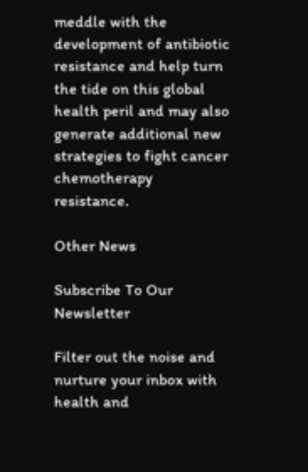meddle with the development of antibiotic resistance and help turn the tide on this global health peril and may also generate additional new strategies to fight cancer chemotherapy resistance.

Other News

Subscribe To Our Newsletter

Filter out the noise and nurture your inbox with health and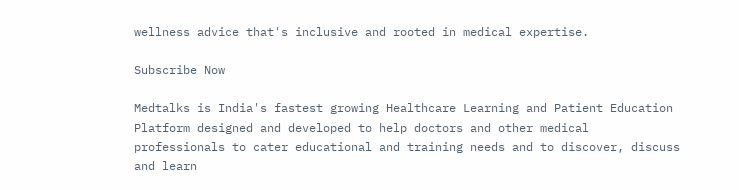wellness advice that's inclusive and rooted in medical expertise.

Subscribe Now

Medtalks is India's fastest growing Healthcare Learning and Patient Education Platform designed and developed to help doctors and other medical professionals to cater educational and training needs and to discover, discuss and learn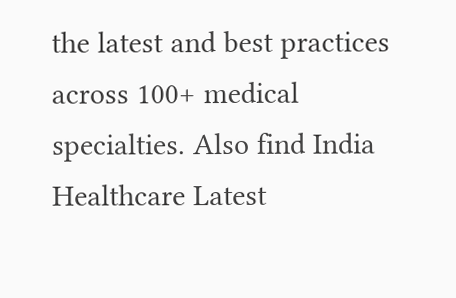the latest and best practices across 100+ medical specialties. Also find India Healthcare Latest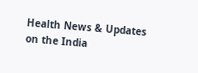Health News & Updates on the India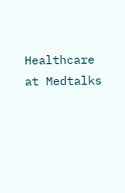Healthcare at Medtalks